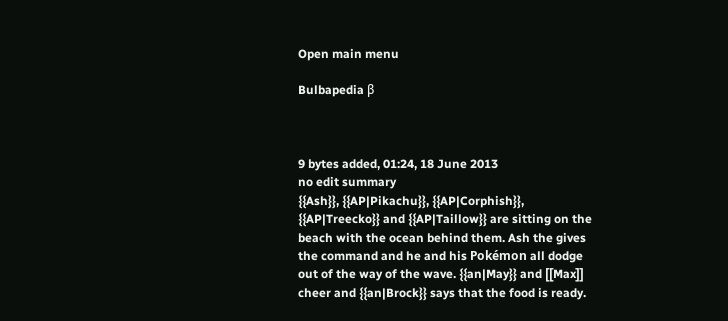Open main menu

Bulbapedia β



9 bytes added, 01:24, 18 June 2013
no edit summary
{{Ash}}, {{AP|Pikachu}}, {{AP|Corphish}}, {{AP|Treecko}} and {{AP|Taillow}} are sitting on the beach with the ocean behind them. Ash the gives the command and he and his Pokémon all dodge out of the way of the wave. {{an|May}} and [[Max]] cheer and {{an|Brock}} says that the food is ready.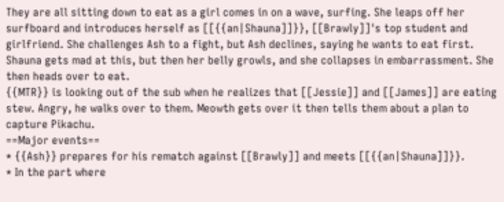They are all sitting down to eat as a girl comes in on a wave, surfing. She leaps off her surfboard and introduces herself as [[{{an|Shauna]]}}, [[Brawly]]'s top student and girlfriend. She challenges Ash to a fight, but Ash declines, saying he wants to eat first. Shauna gets mad at this, but then her belly growls, and she collapses in embarrassment. She then heads over to eat.
{{MTR}} is looking out of the sub when he realizes that [[Jessie]] and [[James]] are eating stew. Angry, he walks over to them. Meowth gets over it then tells them about a plan to capture Pikachu.
==Major events==
* {{Ash}} prepares for his rematch against [[Brawly]] and meets [[{{an|Shauna]]}}.
* In the part where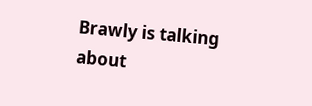Brawly is talking about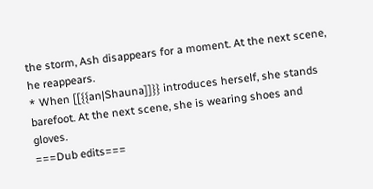the storm, Ash disappears for a moment. At the next scene, he reappears.
* When [[{{an|Shauna]]}} introduces herself, she stands barefoot. At the next scene, she is wearing shoes and gloves.
===Dub edits===